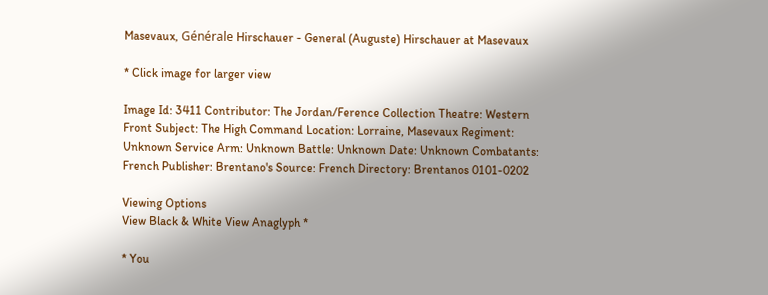Masevaux, Générale Hirschauer - General (Auguste) Hirschauer at Masevaux

* Click image for larger view

Image Id: 3411 Contributor: The Jordan/Ference Collection Theatre: Western Front Subject: The High Command Location: Lorraine, Masevaux Regiment: Unknown Service Arm: Unknown Battle: Unknown Date: Unknown Combatants: French Publisher: Brentano's Source: French Directory: Brentanos 0101-0202

Viewing Options
View Black & White View Anaglyph *

* You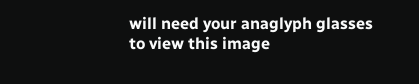will need your anaglyph glasses to view this image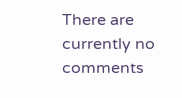There are currently no comments